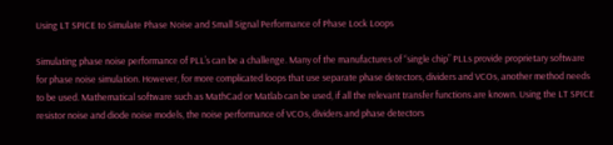Using LT SPICE to Simulate Phase Noise and Small Signal Performance of Phase Lock Loops

Simulating phase noise performance of PLL’s can be a challenge. Many of the manufactures of “single chip” PLLs provide proprietary software for phase noise simulation. However, for more complicated loops that use separate phase detectors, dividers and VCOs, another method needs to be used. Mathematical software such as MathCad or Matlab can be used, if all the relevant transfer functions are known. Using the LT SPICE resistor noise and diode noise models, the noise performance of VCOs, dividers and phase detectors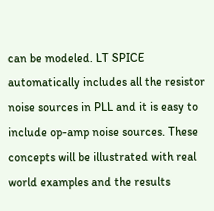can be modeled. LT SPICE automatically includes all the resistor noise sources in PLL and it is easy to include op-amp noise sources. These concepts will be illustrated with real world examples and the results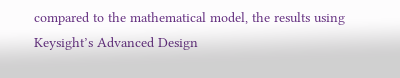compared to the mathematical model, the results using Keysight’s Advanced Design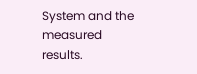System and the measured results.